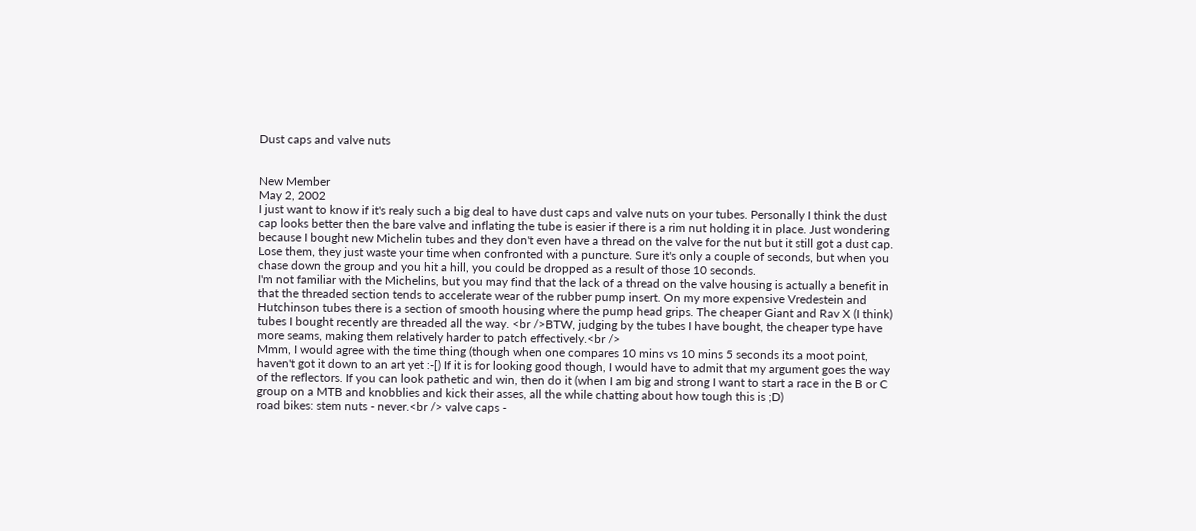Dust caps and valve nuts


New Member
May 2, 2002
I just want to know if it's realy such a big deal to have dust caps and valve nuts on your tubes. Personally I think the dust cap looks better then the bare valve and inflating the tube is easier if there is a rim nut holding it in place. Just wondering because I bought new Michelin tubes and they don't even have a thread on the valve for the nut but it still got a dust cap.
Lose them, they just waste your time when confronted with a puncture. Sure it's only a couple of seconds, but when you chase down the group and you hit a hill, you could be dropped as a result of those 10 seconds.
I'm not familiar with the Michelins, but you may find that the lack of a thread on the valve housing is actually a benefit in that the threaded section tends to accelerate wear of the rubber pump insert. On my more expensive Vredestein and Hutchinson tubes there is a section of smooth housing where the pump head grips. The cheaper Giant and Rav X (I think) tubes I bought recently are threaded all the way. <br />BTW, judging by the tubes I have bought, the cheaper type have more seams, making them relatively harder to patch effectively.<br />
Mmm, I would agree with the time thing (though when one compares 10 mins vs 10 mins 5 seconds its a moot point, haven't got it down to an art yet :-[) If it is for looking good though, I would have to admit that my argument goes the way of the reflectors. If you can look pathetic and win, then do it (when I am big and strong I want to start a race in the B or C group on a MTB and knobblies and kick their asses, all the while chatting about how tough this is ;D)
road bikes: stem nuts - never.<br /> valve caps -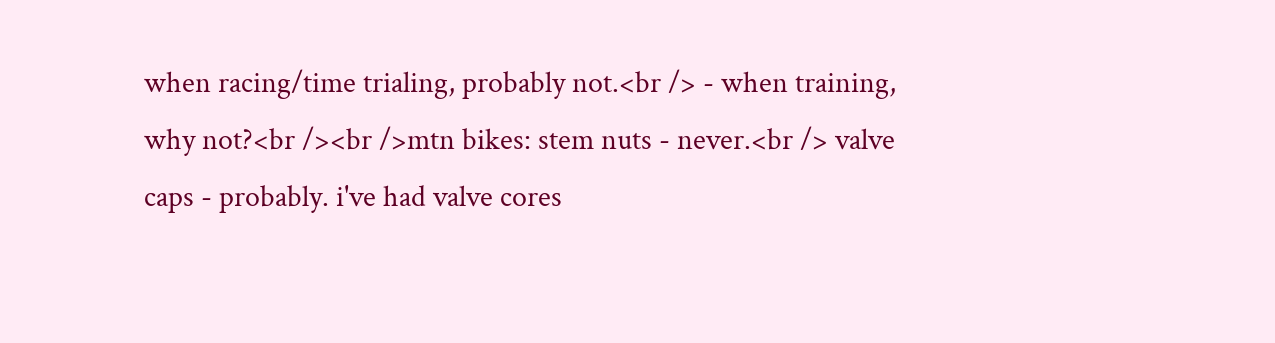when racing/time trialing, probably not.<br /> - when training, why not?<br /><br />mtn bikes: stem nuts - never.<br /> valve caps - probably. i've had valve cores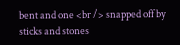bent and one <br /> snapped off by sticks and stones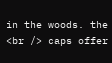in the woods. the <br /> caps offer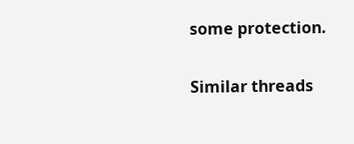some protection.

Similar threads